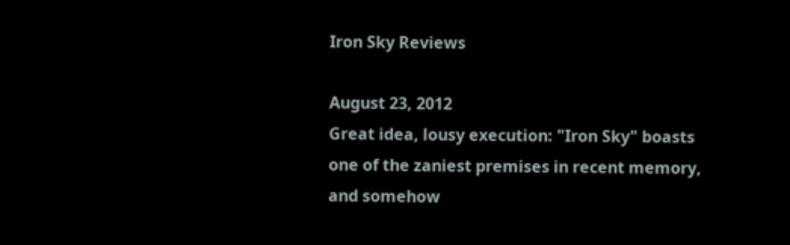Iron Sky Reviews

August 23, 2012
Great idea, lousy execution: "Iron Sky" boasts one of the zaniest premises in recent memory, and somehow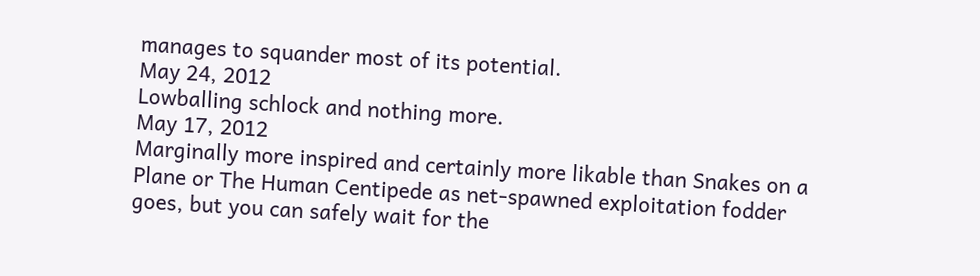manages to squander most of its potential.
May 24, 2012
Lowballing schlock and nothing more.
May 17, 2012
Marginally more inspired and certainly more likable than Snakes on a Plane or The Human Centipede as net-spawned exploitation fodder goes, but you can safely wait for the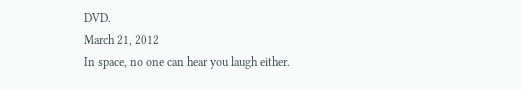DVD.
March 21, 2012
In space, no one can hear you laugh either.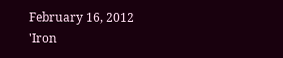February 16, 2012
'Iron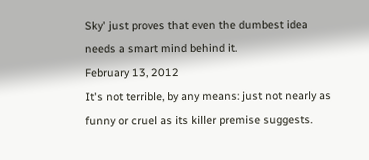Sky' just proves that even the dumbest idea needs a smart mind behind it.
February 13, 2012
It's not terrible, by any means: just not nearly as funny or cruel as its killer premise suggests.